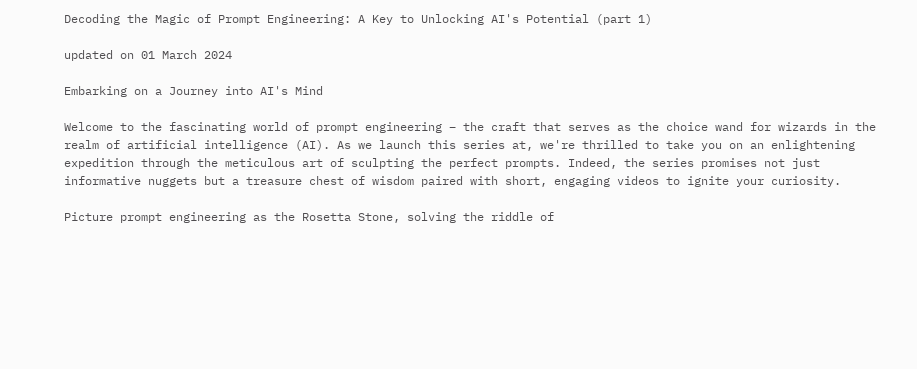Decoding the Magic of Prompt Engineering: A Key to Unlocking AI's Potential (part 1)

updated on 01 March 2024

Embarking on a Journey into AI's Mind

Welcome to the fascinating world of prompt engineering – the craft that serves as the choice wand for wizards in the realm of artificial intelligence (AI). As we launch this series at, we're thrilled to take you on an enlightening expedition through the meticulous art of sculpting the perfect prompts. Indeed, the series promises not just informative nuggets but a treasure chest of wisdom paired with short, engaging videos to ignite your curiosity.

Picture prompt engineering as the Rosetta Stone, solving the riddle of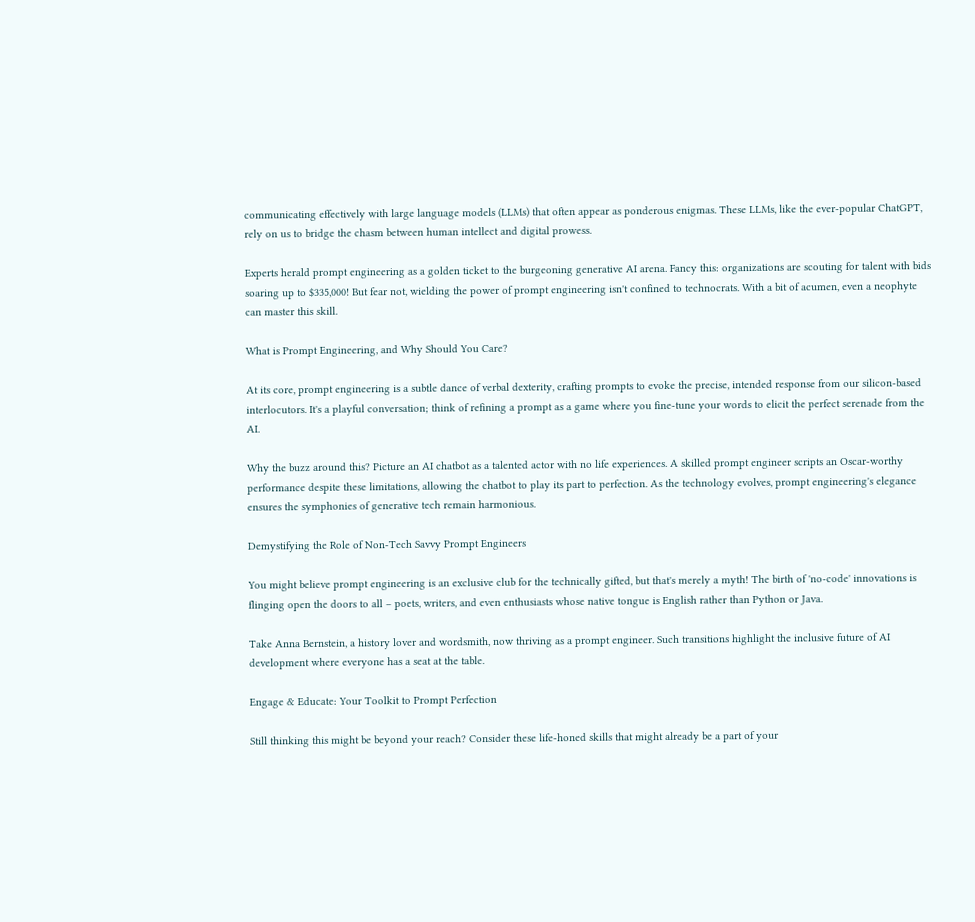communicating effectively with large language models (LLMs) that often appear as ponderous enigmas. These LLMs, like the ever-popular ChatGPT, rely on us to bridge the chasm between human intellect and digital prowess.

Experts herald prompt engineering as a golden ticket to the burgeoning generative AI arena. Fancy this: organizations are scouting for talent with bids soaring up to $335,000! But fear not, wielding the power of prompt engineering isn't confined to technocrats. With a bit of acumen, even a neophyte can master this skill.

What is Prompt Engineering, and Why Should You Care?

At its core, prompt engineering is a subtle dance of verbal dexterity, crafting prompts to evoke the precise, intended response from our silicon-based interlocutors. It's a playful conversation; think of refining a prompt as a game where you fine-tune your words to elicit the perfect serenade from the AI.

Why the buzz around this? Picture an AI chatbot as a talented actor with no life experiences. A skilled prompt engineer scripts an Oscar-worthy performance despite these limitations, allowing the chatbot to play its part to perfection. As the technology evolves, prompt engineering's elegance ensures the symphonies of generative tech remain harmonious.

Demystifying the Role of Non-Tech Savvy Prompt Engineers

You might believe prompt engineering is an exclusive club for the technically gifted, but that's merely a myth! The birth of 'no-code' innovations is flinging open the doors to all – poets, writers, and even enthusiasts whose native tongue is English rather than Python or Java.

Take Anna Bernstein, a history lover and wordsmith, now thriving as a prompt engineer. Such transitions highlight the inclusive future of AI development where everyone has a seat at the table.

Engage & Educate: Your Toolkit to Prompt Perfection

Still thinking this might be beyond your reach? Consider these life-honed skills that might already be a part of your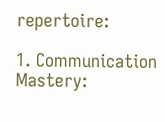repertoire:

1. Communication Mastery: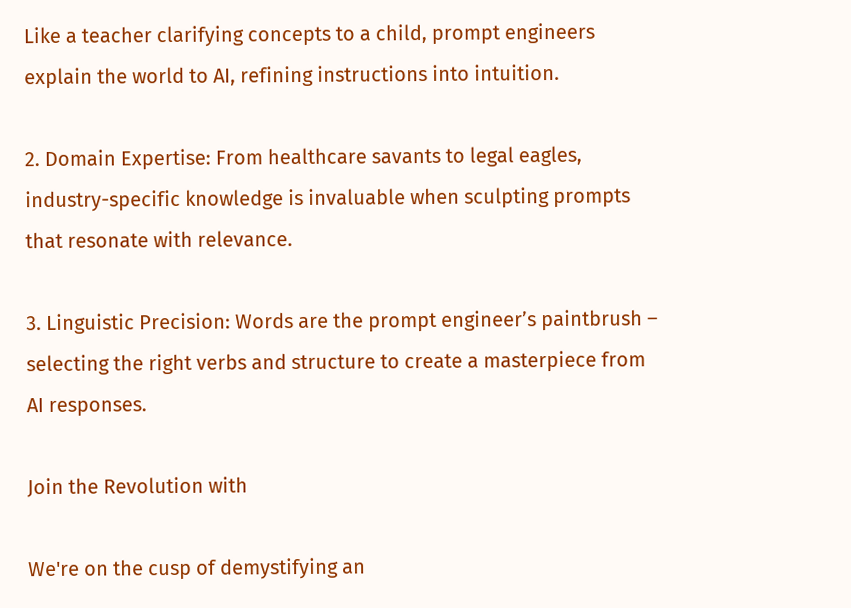Like a teacher clarifying concepts to a child, prompt engineers explain the world to AI, refining instructions into intuition.

2. Domain Expertise: From healthcare savants to legal eagles, industry-specific knowledge is invaluable when sculpting prompts that resonate with relevance.

3. Linguistic Precision: Words are the prompt engineer’s paintbrush – selecting the right verbs and structure to create a masterpiece from AI responses.

Join the Revolution with

We're on the cusp of demystifying an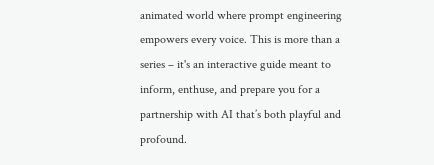animated world where prompt engineering empowers every voice. This is more than a series – it's an interactive guide meant to inform, enthuse, and prepare you for a partnership with AI that’s both playful and profound.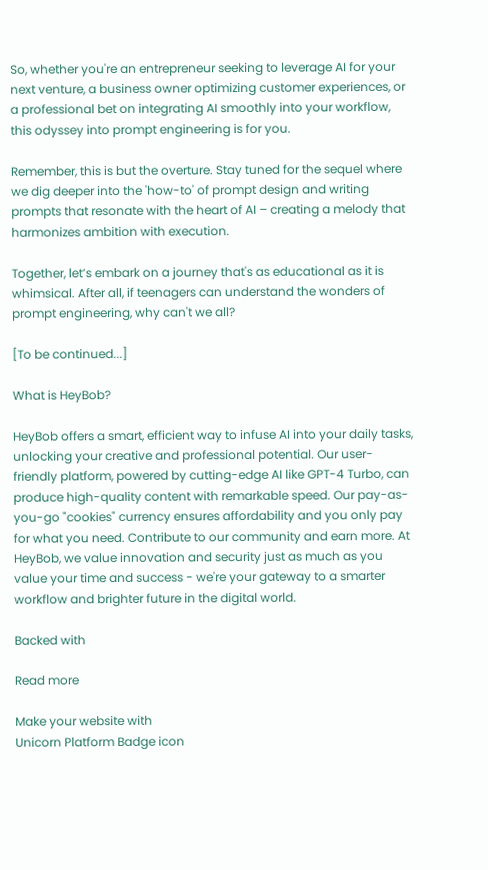So, whether you're an entrepreneur seeking to leverage AI for your next venture, a business owner optimizing customer experiences, or a professional bet on integrating AI smoothly into your workflow, this odyssey into prompt engineering is for you.

Remember, this is but the overture. Stay tuned for the sequel where we dig deeper into the 'how-to' of prompt design and writing prompts that resonate with the heart of AI – creating a melody that harmonizes ambition with execution.

Together, let’s embark on a journey that's as educational as it is whimsical. After all, if teenagers can understand the wonders of prompt engineering, why can't we all?

[To be continued...]

What is HeyBob?

HeyBob offers a smart, efficient way to infuse AI into your daily tasks, unlocking your creative and professional potential. Our user-friendly platform, powered by cutting-edge AI like GPT-4 Turbo, can produce high-quality content with remarkable speed. Our pay-as-you-go "cookies" currency ensures affordability and you only pay for what you need. Contribute to our community and earn more. At HeyBob, we value innovation and security just as much as you value your time and success - we're your gateway to a smarter workflow and brighter future in the digital world.

Backed with

Read more

Make your website with
Unicorn Platform Badge icon